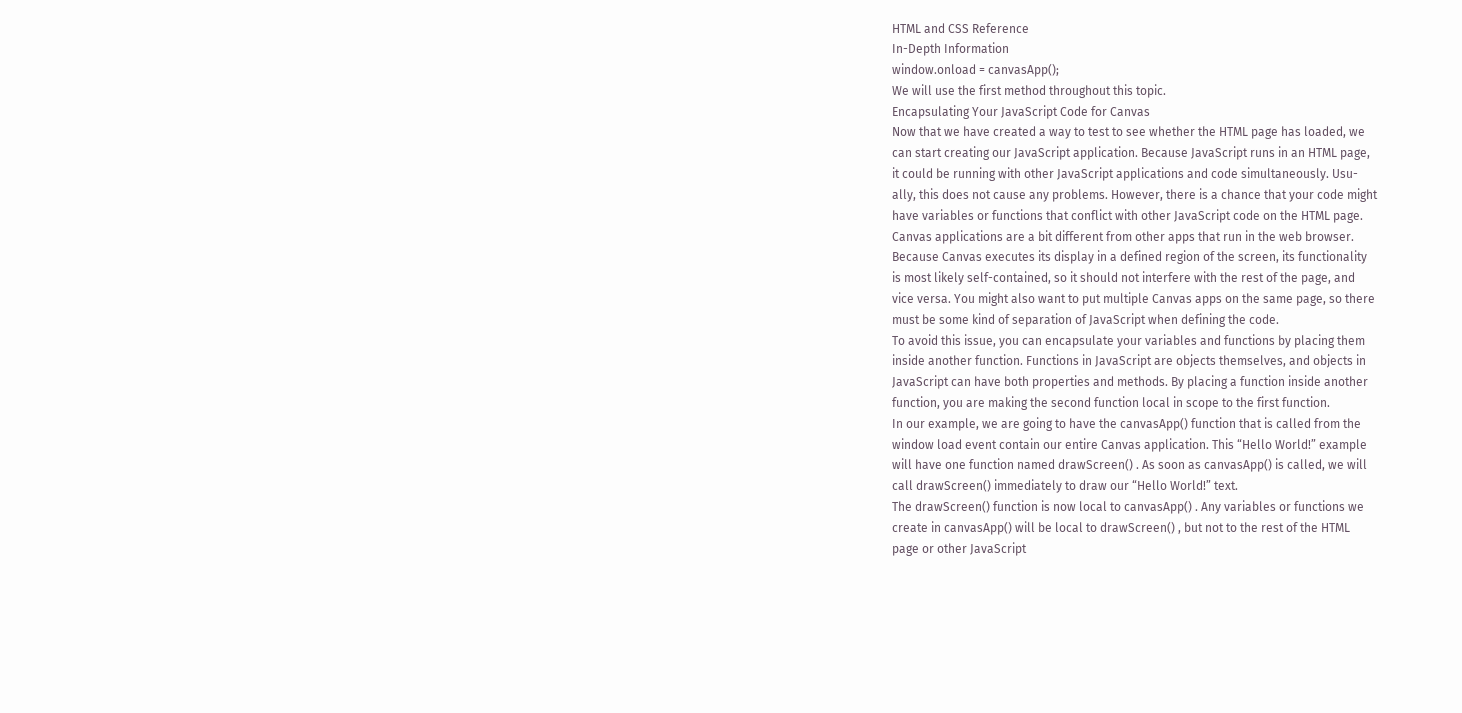HTML and CSS Reference
In-Depth Information
window.onload = canvasApp();
We will use the first method throughout this topic.
Encapsulating Your JavaScript Code for Canvas
Now that we have created a way to test to see whether the HTML page has loaded, we
can start creating our JavaScript application. Because JavaScript runs in an HTML page,
it could be running with other JavaScript applications and code simultaneously. Usu-
ally, this does not cause any problems. However, there is a chance that your code might
have variables or functions that conflict with other JavaScript code on the HTML page.
Canvas applications are a bit different from other apps that run in the web browser.
Because Canvas executes its display in a defined region of the screen, its functionality
is most likely self-contained, so it should not interfere with the rest of the page, and
vice versa. You might also want to put multiple Canvas apps on the same page, so there
must be some kind of separation of JavaScript when defining the code.
To avoid this issue, you can encapsulate your variables and functions by placing them
inside another function. Functions in JavaScript are objects themselves, and objects in
JavaScript can have both properties and methods. By placing a function inside another
function, you are making the second function local in scope to the first function.
In our example, we are going to have the canvasApp() function that is called from the
window load event contain our entire Canvas application. This “Hello World!” example
will have one function named drawScreen() . As soon as canvasApp() is called, we will
call drawScreen() immediately to draw our “Hello World!” text.
The drawScreen() function is now local to canvasApp() . Any variables or functions we
create in canvasApp() will be local to drawScreen() , but not to the rest of the HTML
page or other JavaScript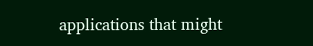applications that might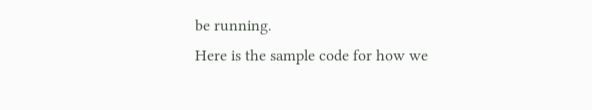be running.
Here is the sample code for how we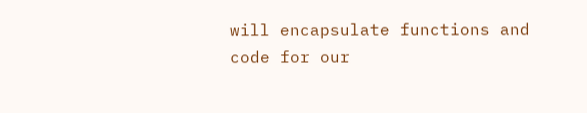will encapsulate functions and code for our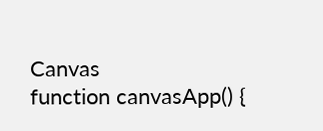Canvas
function canvasApp() {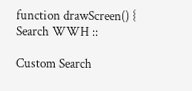function drawScreen() {
Search WWH ::

Custom Search